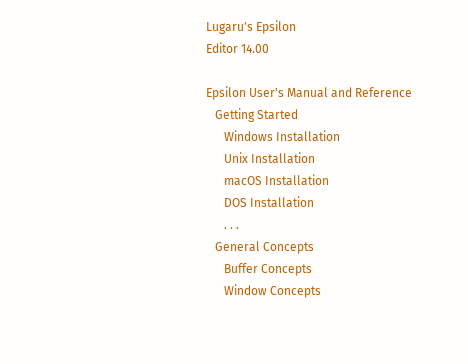Lugaru's Epsilon
Editor 14.00

Epsilon User's Manual and Reference
   Getting Started
      Windows Installation
      Unix Installation
      macOS Installation
      DOS Installation
      . . .
   General Concepts
      Buffer Concepts
      Window Concepts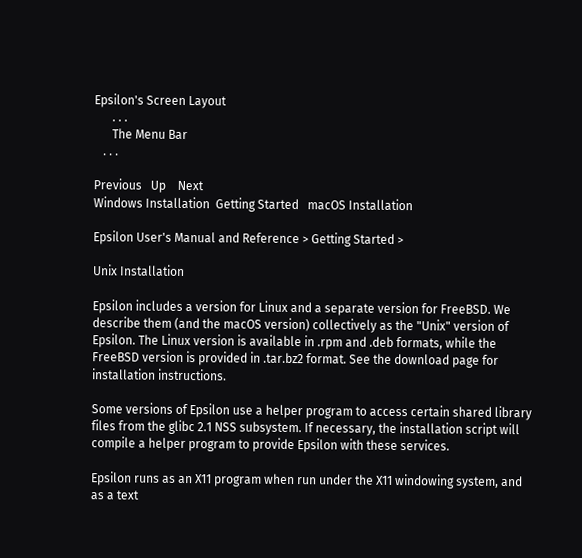Epsilon's Screen Layout
      . . .
      The Menu Bar
   . . .

Previous   Up    Next
Windows Installation  Getting Started   macOS Installation

Epsilon User's Manual and Reference > Getting Started >

Unix Installation

Epsilon includes a version for Linux and a separate version for FreeBSD. We describe them (and the macOS version) collectively as the "Unix" version of Epsilon. The Linux version is available in .rpm and .deb formats, while the FreeBSD version is provided in .tar.bz2 format. See the download page for installation instructions.

Some versions of Epsilon use a helper program to access certain shared library files from the glibc 2.1 NSS subsystem. If necessary, the installation script will compile a helper program to provide Epsilon with these services.

Epsilon runs as an X11 program when run under the X11 windowing system, and as a text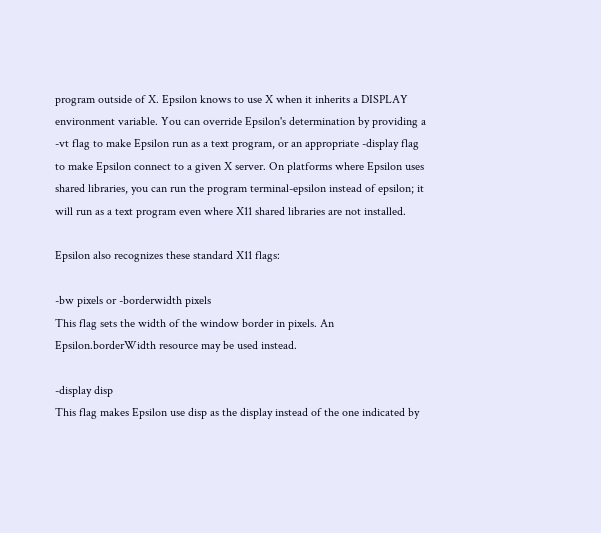program outside of X. Epsilon knows to use X when it inherits a DISPLAY environment variable. You can override Epsilon's determination by providing a -vt flag to make Epsilon run as a text program, or an appropriate -display flag to make Epsilon connect to a given X server. On platforms where Epsilon uses shared libraries, you can run the program terminal-epsilon instead of epsilon; it will run as a text program even where X11 shared libraries are not installed.

Epsilon also recognizes these standard X11 flags:

-bw pixels or -borderwidth pixels
This flag sets the width of the window border in pixels. An Epsilon.borderWidth resource may be used instead.

-display disp
This flag makes Epsilon use disp as the display instead of the one indicated by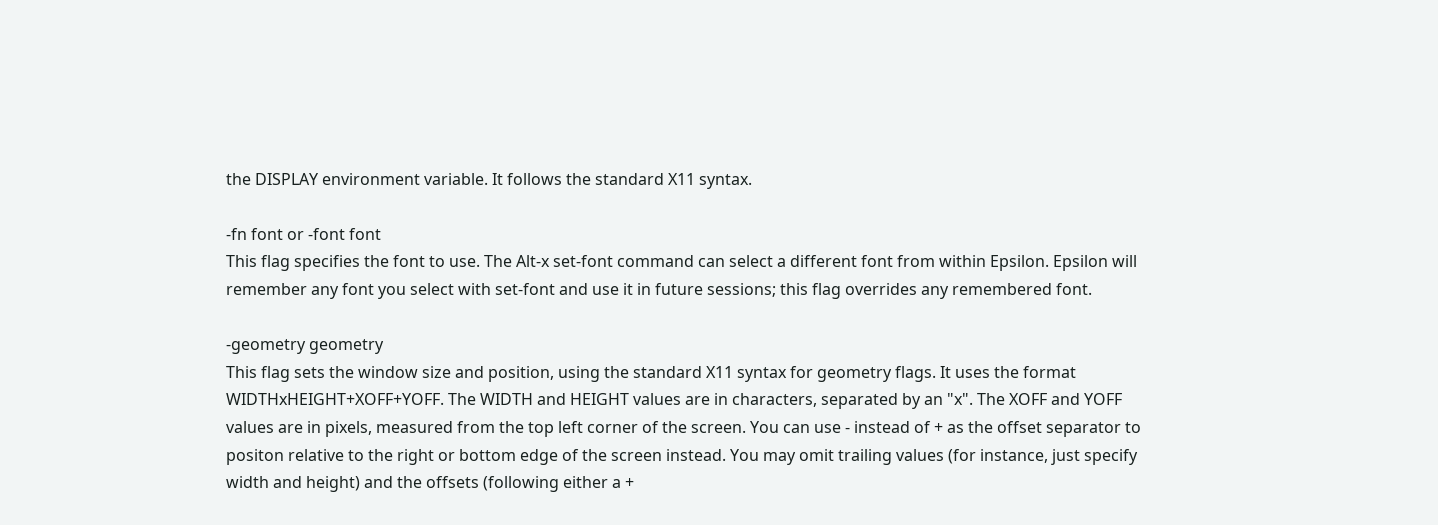the DISPLAY environment variable. It follows the standard X11 syntax.

-fn font or -font font
This flag specifies the font to use. The Alt-x set-font command can select a different font from within Epsilon. Epsilon will remember any font you select with set-font and use it in future sessions; this flag overrides any remembered font.

-geometry geometry
This flag sets the window size and position, using the standard X11 syntax for geometry flags. It uses the format WIDTHxHEIGHT+XOFF+YOFF. The WIDTH and HEIGHT values are in characters, separated by an "x". The XOFF and YOFF values are in pixels, measured from the top left corner of the screen. You can use - instead of + as the offset separator to positon relative to the right or bottom edge of the screen instead. You may omit trailing values (for instance, just specify width and height) and the offsets (following either a +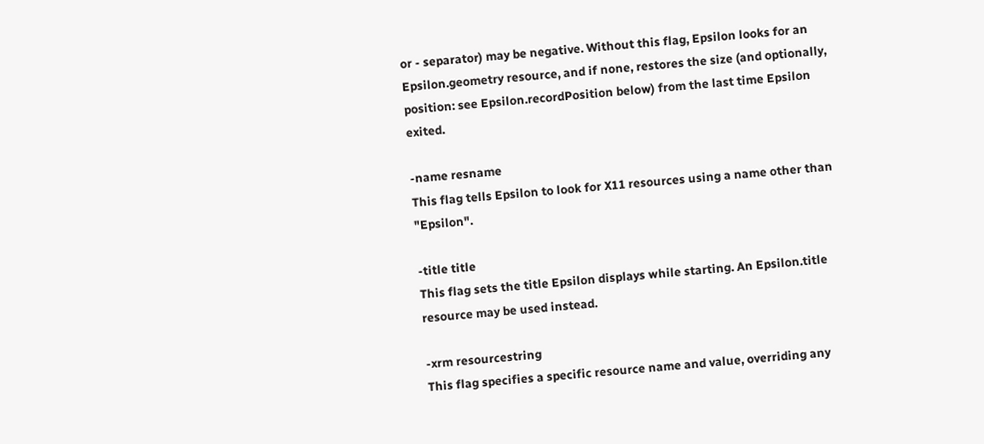or - separator) may be negative. Without this flag, Epsilon looks for an Epsilon.geometry resource, and if none, restores the size (and optionally, position: see Epsilon.recordPosition below) from the last time Epsilon exited.

-name resname
This flag tells Epsilon to look for X11 resources using a name other than "Epsilon".

-title title
This flag sets the title Epsilon displays while starting. An Epsilon.title resource may be used instead.

-xrm resourcestring
This flag specifies a specific resource name and value, overriding any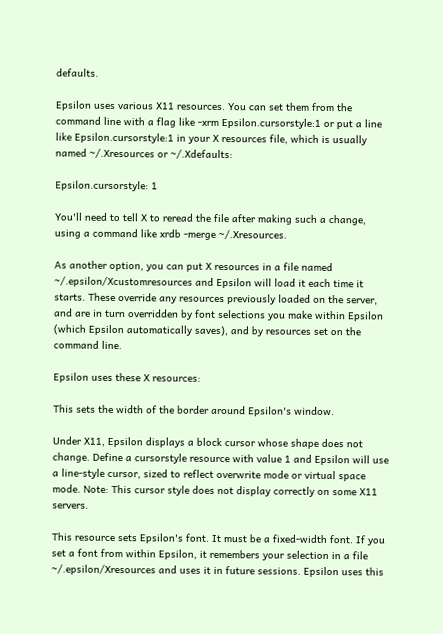defaults.

Epsilon uses various X11 resources. You can set them from the command line with a flag like -xrm Epsilon.cursorstyle:1 or put a line like Epsilon.cursorstyle:1 in your X resources file, which is usually named ~/.Xresources or ~/.Xdefaults:

Epsilon.cursorstyle: 1

You'll need to tell X to reread the file after making such a change, using a command like xrdb -merge ~/.Xresources.

As another option, you can put X resources in a file named ~/.epsilon/Xcustomresources and Epsilon will load it each time it starts. These override any resources previously loaded on the server, and are in turn overridden by font selections you make within Epsilon (which Epsilon automatically saves), and by resources set on the command line.

Epsilon uses these X resources:

This sets the width of the border around Epsilon's window.

Under X11, Epsilon displays a block cursor whose shape does not change. Define a cursorstyle resource with value 1 and Epsilon will use a line-style cursor, sized to reflect overwrite mode or virtual space mode. Note: This cursor style does not display correctly on some X11 servers.

This resource sets Epsilon's font. It must be a fixed-width font. If you set a font from within Epsilon, it remembers your selection in a file ~/.epsilon/Xresources and uses it in future sessions. Epsilon uses this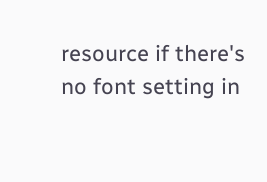resource if there's no font setting in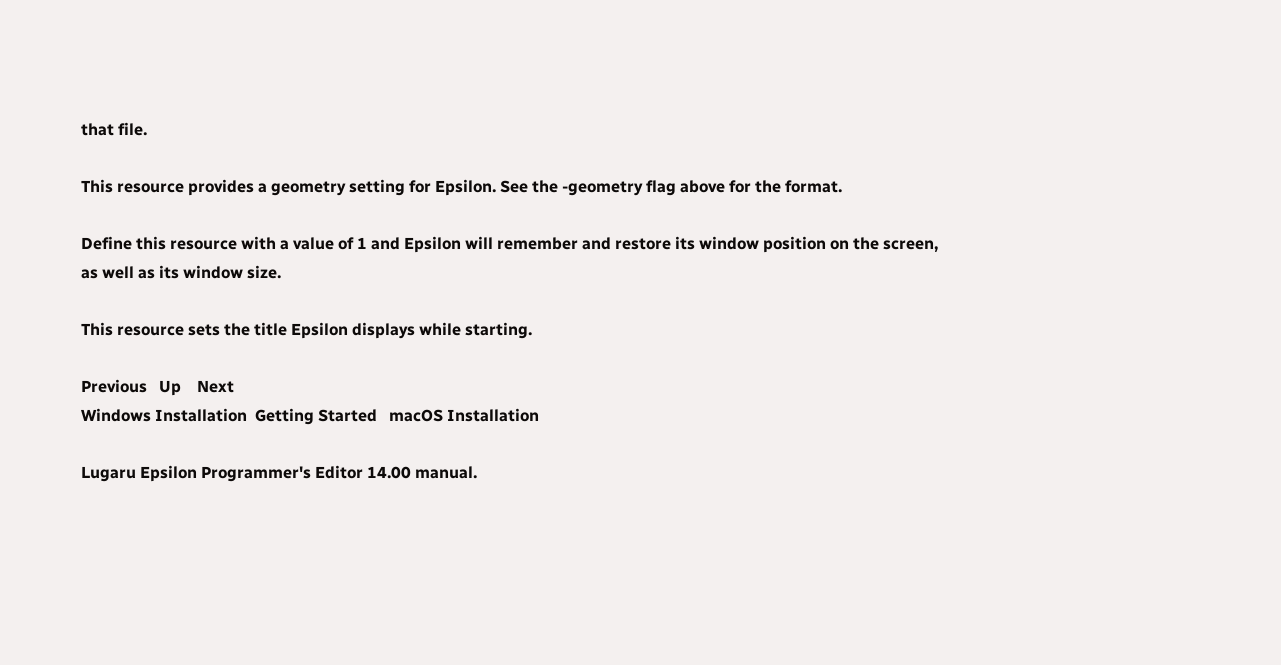that file.

This resource provides a geometry setting for Epsilon. See the -geometry flag above for the format.

Define this resource with a value of 1 and Epsilon will remember and restore its window position on the screen, as well as its window size.

This resource sets the title Epsilon displays while starting.

Previous   Up    Next
Windows Installation  Getting Started   macOS Installation

Lugaru Epsilon Programmer's Editor 14.00 manual.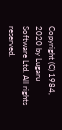Copyright (C) 1984, 2020 by Lugaru Software Ltd. All rights reserved.